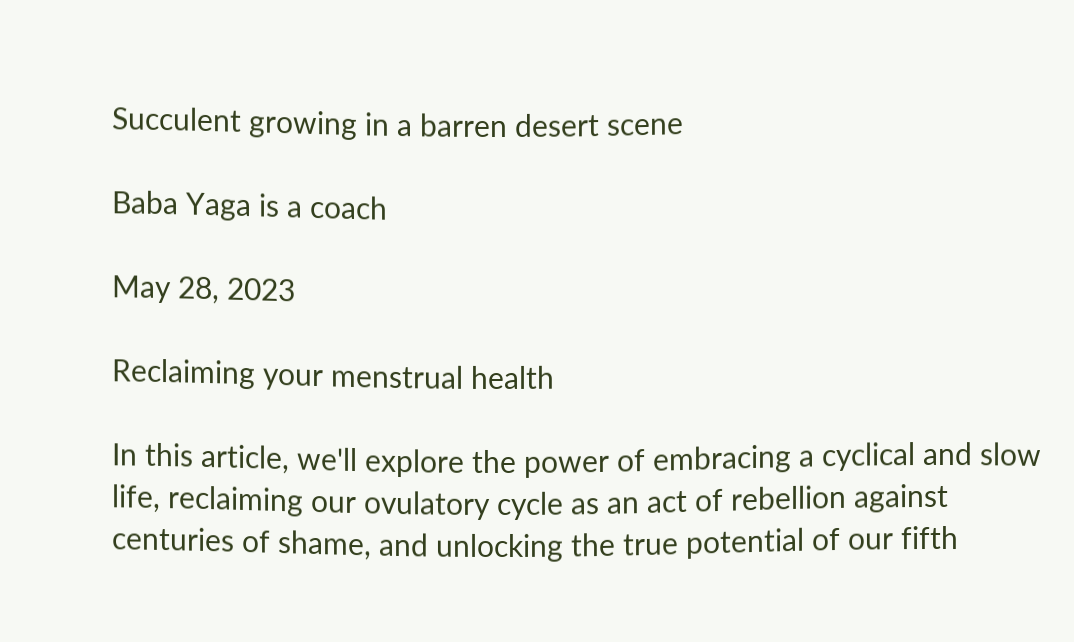Succulent growing in a barren desert scene

Baba Yaga is a coach

May 28, 2023

Reclaiming your menstrual health

In this article, we'll explore the power of embracing a cyclical and slow life, reclaiming our ovulatory cycle as an act of rebellion against centuries of shame, and unlocking the true potential of our fifth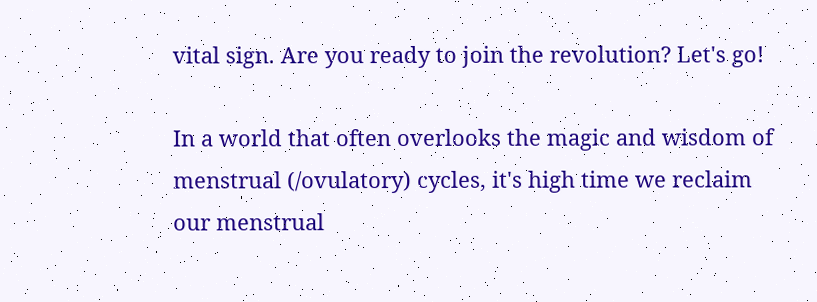vital sign. Are you ready to join the revolution? Let's go!

In a world that often overlooks the magic and wisdom of menstrual (/ovulatory) cycles, it's high time we reclaim our menstrual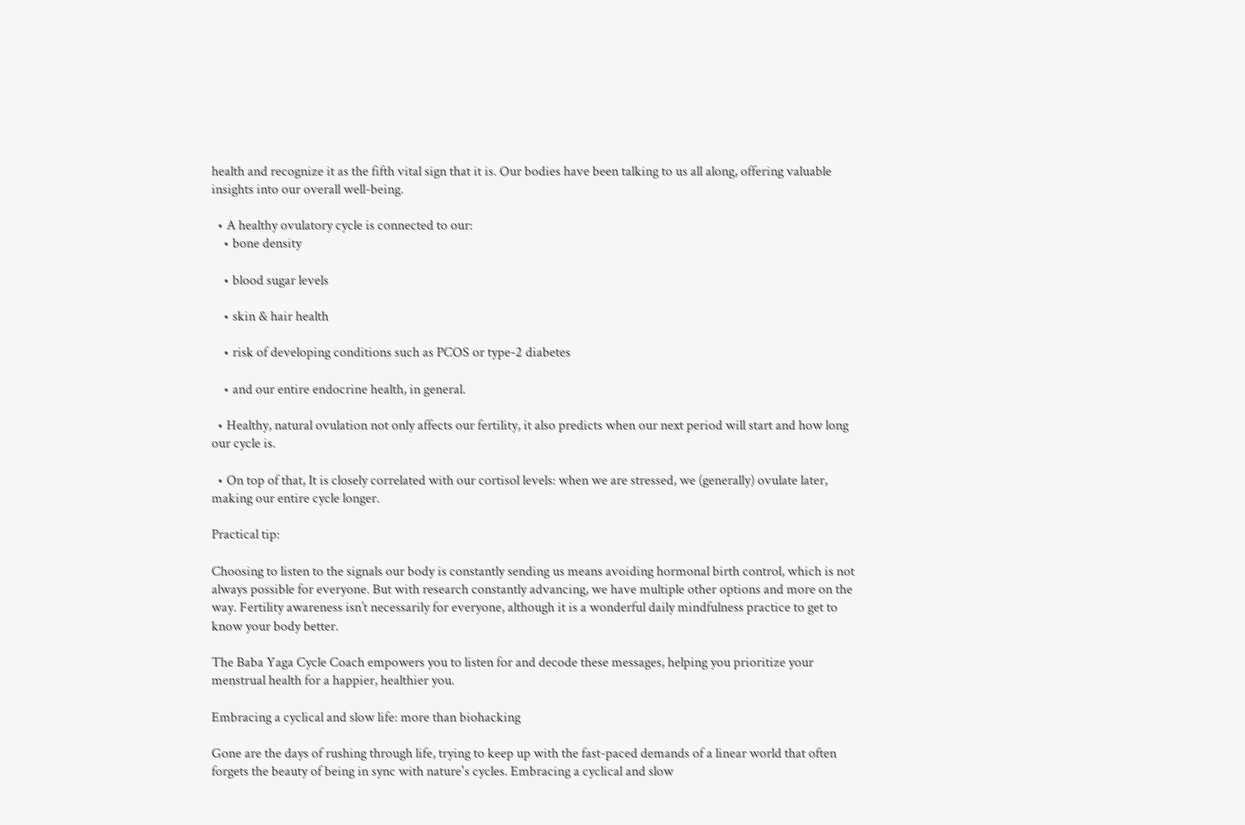health and recognize it as the fifth vital sign that it is. Our bodies have been talking to us all along, offering valuable insights into our overall well-being.

  • A healthy ovulatory cycle is connected to our:
    • bone density

    • blood sugar levels

    • skin & hair health

    • risk of developing conditions such as PCOS or type-2 diabetes

    • and our entire endocrine health, in general.

  • Healthy, natural ovulation not only affects our fertility, it also predicts when our next period will start and how long our cycle is.

  • On top of that, It is closely correlated with our cortisol levels: when we are stressed, we (generally) ovulate later, making our entire cycle longer.

Practical tip:

Choosing to listen to the signals our body is constantly sending us means avoiding hormonal birth control, which is not always possible for everyone. But with research constantly advancing, we have multiple other options and more on the way. Fertility awareness isn’t necessarily for everyone, although it is a wonderful daily mindfulness practice to get to know your body better.

The Baba Yaga Cycle Coach empowers you to listen for and decode these messages, helping you prioritize your menstrual health for a happier, healthier you.

Embracing a cyclical and slow life: more than biohacking

Gone are the days of rushing through life, trying to keep up with the fast-paced demands of a linear world that often forgets the beauty of being in sync with nature's cycles. Embracing a cyclical and slow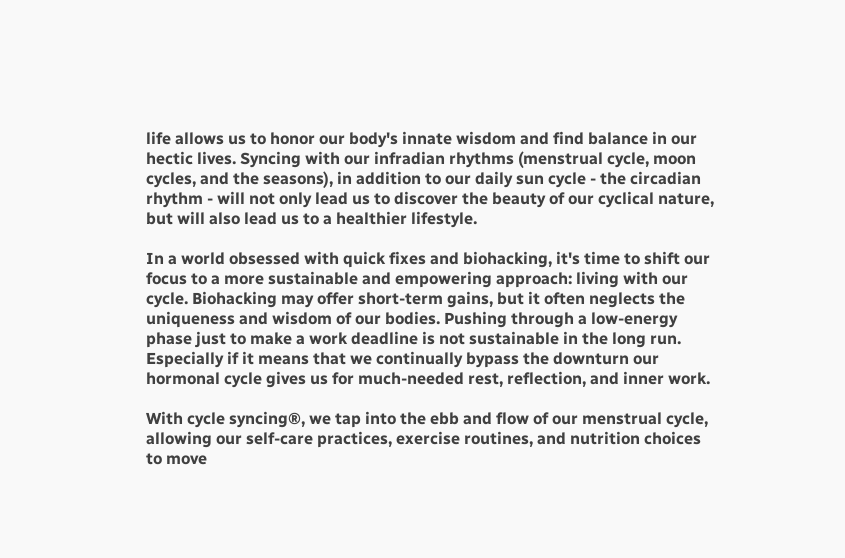life allows us to honor our body's innate wisdom and find balance in our hectic lives. Syncing with our infradian rhythms (menstrual cycle, moon cycles, and the seasons), in addition to our daily sun cycle - the circadian rhythm - will not only lead us to discover the beauty of our cyclical nature, but will also lead us to a healthier lifestyle.

In a world obsessed with quick fixes and biohacking, it's time to shift our focus to a more sustainable and empowering approach: living with our cycle. Biohacking may offer short-term gains, but it often neglects the uniqueness and wisdom of our bodies. Pushing through a low-energy phase just to make a work deadline is not sustainable in the long run. Especially if it means that we continually bypass the downturn our hormonal cycle gives us for much-needed rest, reflection, and inner work.

With cycle syncing®, we tap into the ebb and flow of our menstrual cycle, allowing our self-care practices, exercise routines, and nutrition choices to move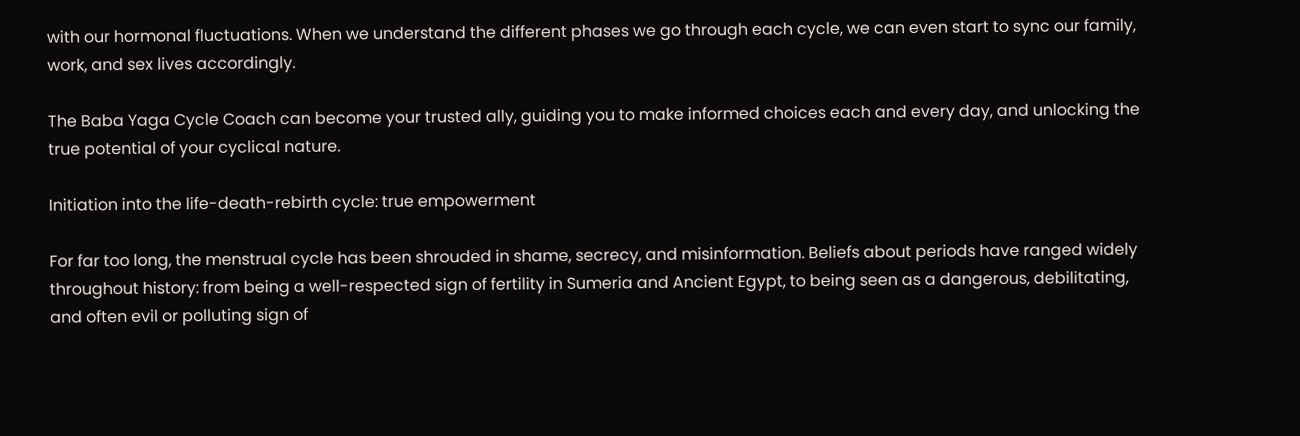with our hormonal fluctuations. When we understand the different phases we go through each cycle, we can even start to sync our family, work, and sex lives accordingly.

The Baba Yaga Cycle Coach can become your trusted ally, guiding you to make informed choices each and every day, and unlocking the true potential of your cyclical nature.

Initiation into the life-death-rebirth cycle: true empowerment

For far too long, the menstrual cycle has been shrouded in shame, secrecy, and misinformation. Beliefs about periods have ranged widely throughout history: from being a well-respected sign of fertility in Sumeria and Ancient Egypt, to being seen as a dangerous, debilitating, and often evil or polluting sign of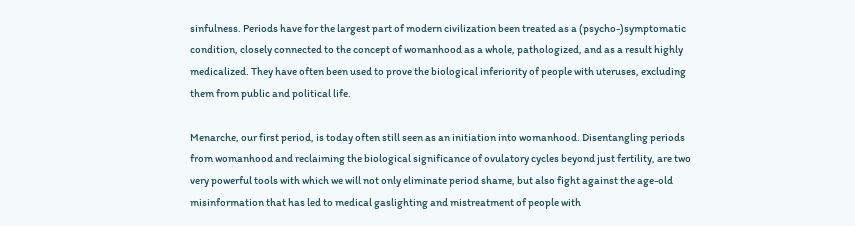sinfulness. Periods have for the largest part of modern civilization been treated as a (psycho-)symptomatic condition, closely connected to the concept of womanhood as a whole, pathologized, and as a result highly medicalized. They have often been used to prove the biological inferiority of people with uteruses, excluding them from public and political life.

Menarche, our first period, is today often still seen as an initiation into womanhood. Disentangling periods from womanhood and reclaiming the biological significance of ovulatory cycles beyond just fertility, are two very powerful tools with which we will not only eliminate period shame, but also fight against the age-old misinformation that has led to medical gaslighting and mistreatment of people with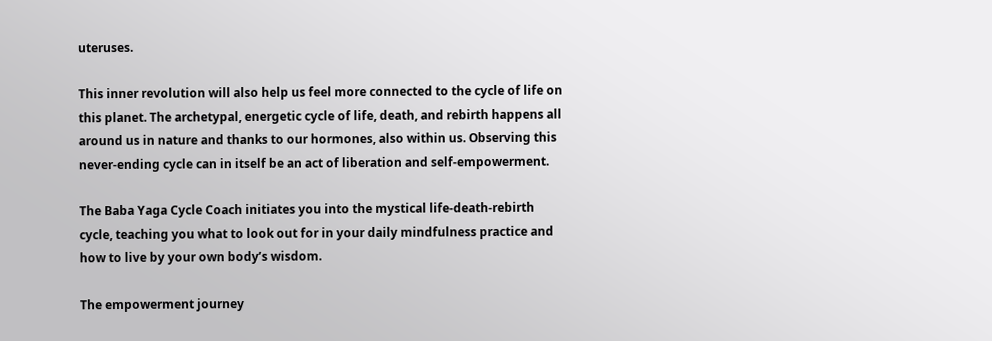uteruses.

This inner revolution will also help us feel more connected to the cycle of life on this planet. The archetypal, energetic cycle of life, death, and rebirth happens all around us in nature and thanks to our hormones, also within us. Observing this never-ending cycle can in itself be an act of liberation and self-empowerment.

The Baba Yaga Cycle Coach initiates you into the mystical life-death-rebirth cycle, teaching you what to look out for in your daily mindfulness practice and how to live by your own body’s wisdom.

The empowerment journey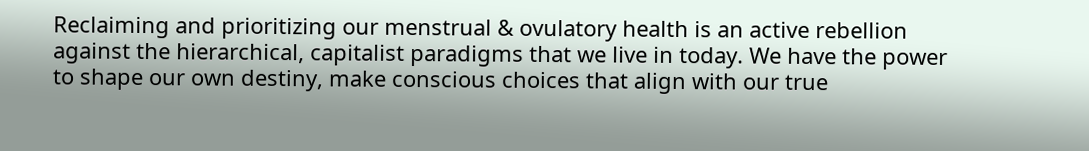Reclaiming and prioritizing our menstrual & ovulatory health is an active rebellion against the hierarchical, capitalist paradigms that we live in today. We have the power to shape our own destiny, make conscious choices that align with our true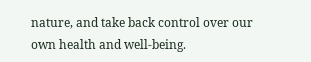nature, and take back control over our own health and well-being.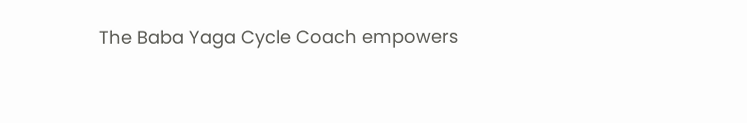The Baba Yaga Cycle Coach empowers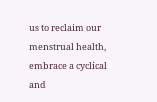us to reclaim our menstrual health, embrace a cyclical and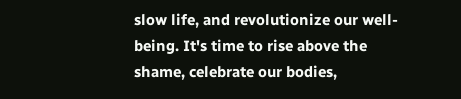slow life, and revolutionize our well-being. It's time to rise above the shame, celebrate our bodies,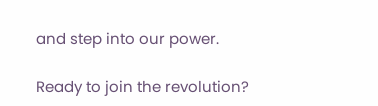and step into our power.

Ready to join the revolution?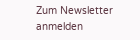Zum Newsletter anmelden